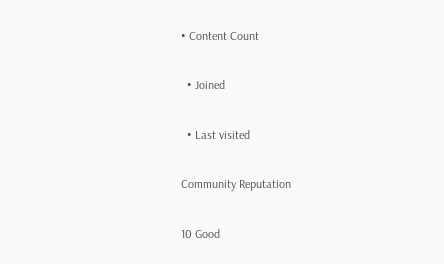• Content Count

  • Joined

  • Last visited

Community Reputation

10 Good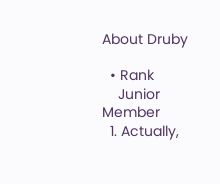About Druby

  • Rank
    Junior Member
  1. Actually,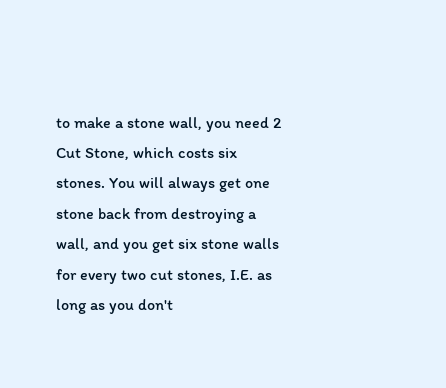to make a stone wall, you need 2 Cut Stone, which costs six stones. You will always get one stone back from destroying a wall, and you get six stone walls for every two cut stones, I.E. as long as you don't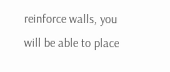reinforce walls, you will be able to place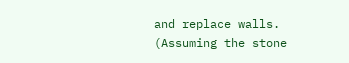and replace walls. (Assuming the stone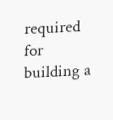required for building a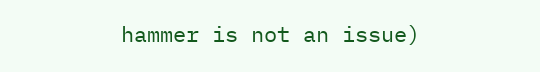hammer is not an issue)